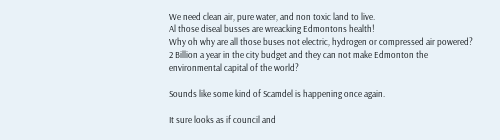We need clean air, pure water, and non toxic land to live.
Al those diseal busses are wreacking Edmontons health!
Why oh why are all those buses not electric, hydrogen or compressed air powered?
2 Billion a year in the city budget and they can not make Edmonton the environmental capital of the world?

Sounds like some kind of Scamdel is happening once again.

It sure looks as if council and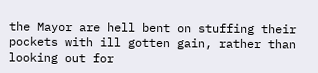the Mayor are hell bent on stuffing their pockets with ill gotten gain, rather than looking out for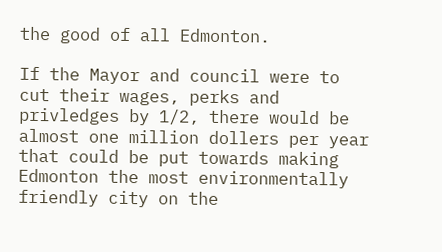the good of all Edmonton.

If the Mayor and council were to cut their wages, perks and privledges by 1/2, there would be almost one million dollers per year that could be put towards making Edmonton the most environmentally friendly city on the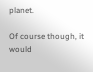planet.

Of course though, it would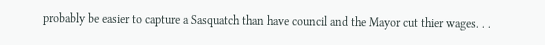probably be easier to capture a Sasquatch than have council and the Mayor cut thier wages. . .